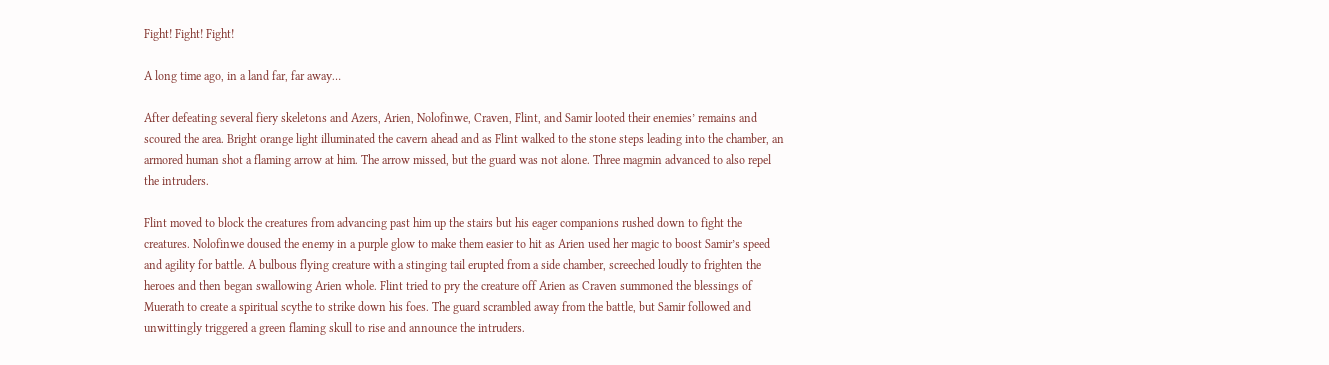Fight! Fight! Fight!

A long time ago, in a land far, far away…

After defeating several fiery skeletons and Azers, Arien, Nolofinwe, Craven, Flint, and Samir looted their enemies’ remains and scoured the area. Bright orange light illuminated the cavern ahead and as Flint walked to the stone steps leading into the chamber, an armored human shot a flaming arrow at him. The arrow missed, but the guard was not alone. Three magmin advanced to also repel the intruders.

Flint moved to block the creatures from advancing past him up the stairs but his eager companions rushed down to fight the creatures. Nolofinwe doused the enemy in a purple glow to make them easier to hit as Arien used her magic to boost Samir’s speed and agility for battle. A bulbous flying creature with a stinging tail erupted from a side chamber, screeched loudly to frighten the heroes and then began swallowing Arien whole. Flint tried to pry the creature off Arien as Craven summoned the blessings of Muerath to create a spiritual scythe to strike down his foes. The guard scrambled away from the battle, but Samir followed and unwittingly triggered a green flaming skull to rise and announce the intruders.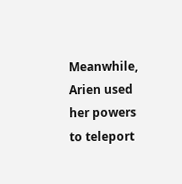Meanwhile, Arien used her powers to teleport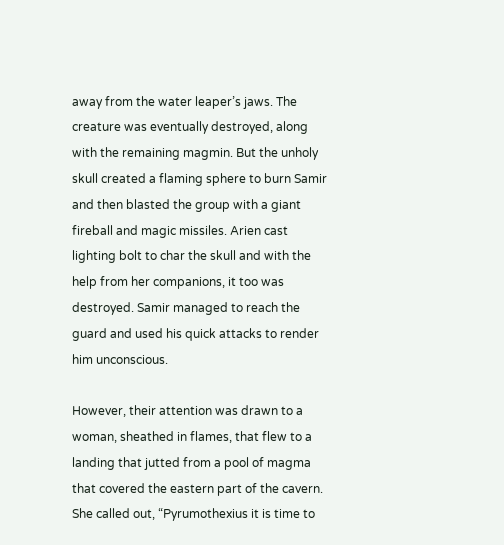away from the water leaper’s jaws. The creature was eventually destroyed, along with the remaining magmin. But the unholy skull created a flaming sphere to burn Samir and then blasted the group with a giant fireball and magic missiles. Arien cast lighting bolt to char the skull and with the help from her companions, it too was destroyed. Samir managed to reach the guard and used his quick attacks to render him unconscious.

However, their attention was drawn to a woman, sheathed in flames, that flew to a landing that jutted from a pool of magma that covered the eastern part of the cavern. She called out, “Pyrumothexius it is time to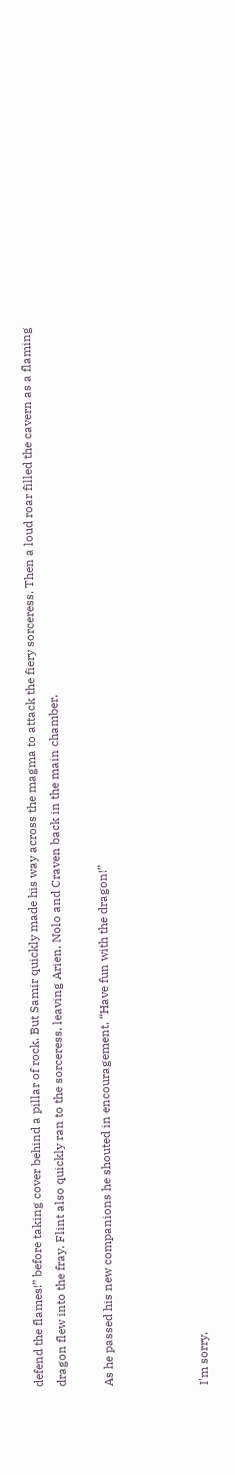defend the flames!” before taking cover behind a pillar of rock. But Samir quickly made his way across the magma to attack the fiery sorceress. Then a loud roar filled the cavern as a flaming dragon flew into the fray. Flint also quickly ran to the sorceress, leaving Arien, Nolo and Craven back in the main chamber.

As he passed his new companions he shouted in encouragement, “Have fun with the dragon!”



I'm sorry,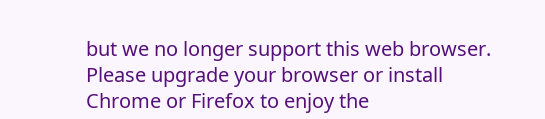but we no longer support this web browser. Please upgrade your browser or install Chrome or Firefox to enjoy the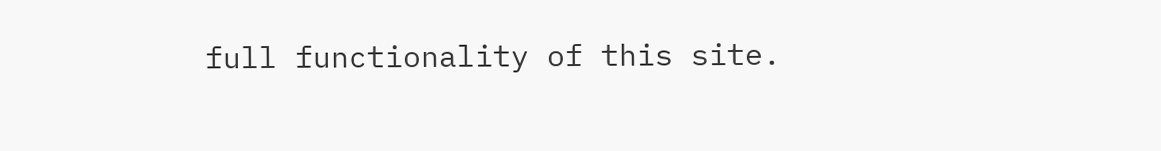full functionality of this site.